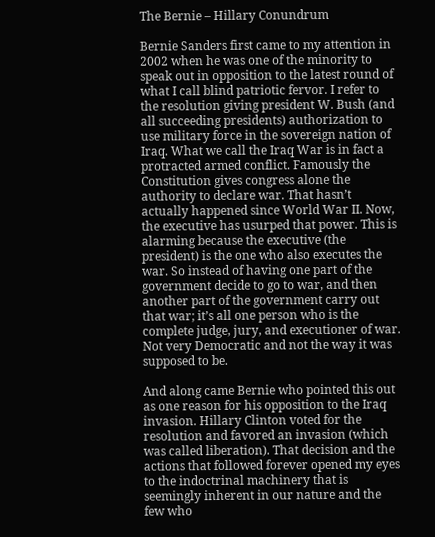The Bernie – Hillary Conundrum

Bernie Sanders first came to my attention in 2002 when he was one of the minority to speak out in opposition to the latest round of what I call blind patriotic fervor. I refer to the resolution giving president W. Bush (and all succeeding presidents) authorization to use military force in the sovereign nation of Iraq. What we call the Iraq War is in fact a protracted armed conflict. Famously the Constitution gives congress alone the authority to declare war. That hasn’t actually happened since World War II. Now, the executive has usurped that power. This is alarming because the executive (the president) is the one who also executes the war. So instead of having one part of the government decide to go to war, and then another part of the government carry out that war; it’s all one person who is the complete judge, jury, and executioner of war. Not very Democratic and not the way it was supposed to be.

And along came Bernie who pointed this out as one reason for his opposition to the Iraq invasion. Hillary Clinton voted for the resolution and favored an invasion (which was called liberation). That decision and the actions that followed forever opened my eyes to the indoctrinal machinery that is seemingly inherent in our nature and the few who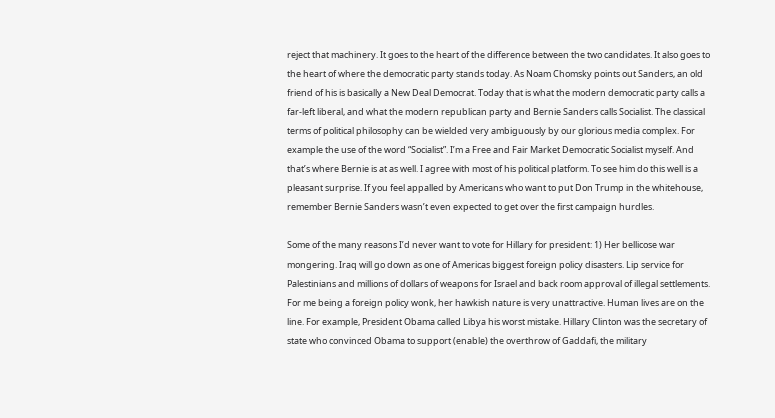reject that machinery. It goes to the heart of the difference between the two candidates. It also goes to the heart of where the democratic party stands today. As Noam Chomsky points out Sanders, an old friend of his is basically a New Deal Democrat. Today that is what the modern democratic party calls a far-left liberal, and what the modern republican party and Bernie Sanders calls Socialist. The classical terms of political philosophy can be wielded very ambiguously by our glorious media complex. For example the use of the word “Socialist”. I’m a Free and Fair Market Democratic Socialist myself. And that’s where Bernie is at as well. I agree with most of his political platform. To see him do this well is a pleasant surprise. If you feel appalled by Americans who want to put Don Trump in the whitehouse, remember Bernie Sanders wasn’t even expected to get over the first campaign hurdles.

Some of the many reasons I’d never want to vote for Hillary for president: 1) Her bellicose war mongering. Iraq will go down as one of Americas biggest foreign policy disasters. Lip service for Palestinians and millions of dollars of weapons for Israel and back room approval of illegal settlements. For me being a foreign policy wonk, her hawkish nature is very unattractive. Human lives are on the line. For example, President Obama called Libya his worst mistake. Hillary Clinton was the secretary of state who convinced Obama to support (enable) the overthrow of Gaddafi, the military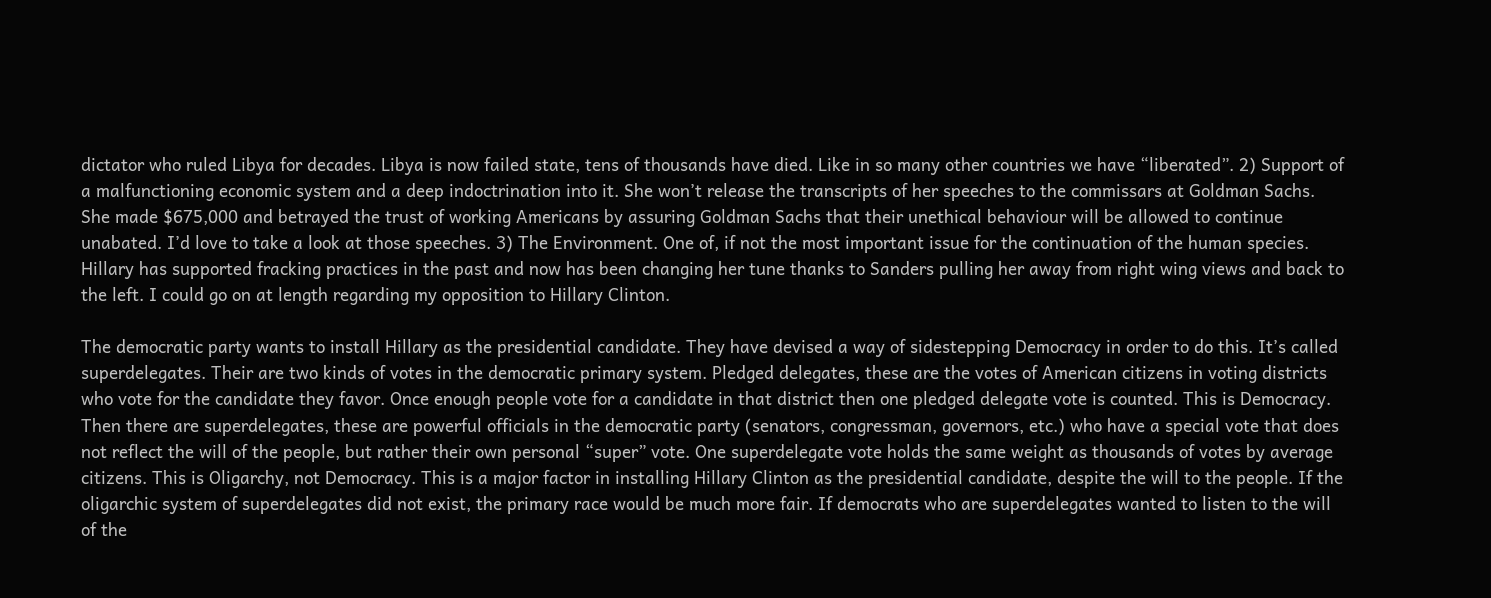dictator who ruled Libya for decades. Libya is now failed state, tens of thousands have died. Like in so many other countries we have “liberated”. 2) Support of a malfunctioning economic system and a deep indoctrination into it. She won’t release the transcripts of her speeches to the commissars at Goldman Sachs. She made $675,000 and betrayed the trust of working Americans by assuring Goldman Sachs that their unethical behaviour will be allowed to continue unabated. I’d love to take a look at those speeches. 3) The Environment. One of, if not the most important issue for the continuation of the human species. Hillary has supported fracking practices in the past and now has been changing her tune thanks to Sanders pulling her away from right wing views and back to the left. I could go on at length regarding my opposition to Hillary Clinton.

The democratic party wants to install Hillary as the presidential candidate. They have devised a way of sidestepping Democracy in order to do this. It’s called superdelegates. Their are two kinds of votes in the democratic primary system. Pledged delegates, these are the votes of American citizens in voting districts who vote for the candidate they favor. Once enough people vote for a candidate in that district then one pledged delegate vote is counted. This is Democracy. Then there are superdelegates, these are powerful officials in the democratic party (senators, congressman, governors, etc.) who have a special vote that does not reflect the will of the people, but rather their own personal “super” vote. One superdelegate vote holds the same weight as thousands of votes by average citizens. This is Oligarchy, not Democracy. This is a major factor in installing Hillary Clinton as the presidential candidate, despite the will to the people. If the oligarchic system of superdelegates did not exist, the primary race would be much more fair. If democrats who are superdelegates wanted to listen to the will of the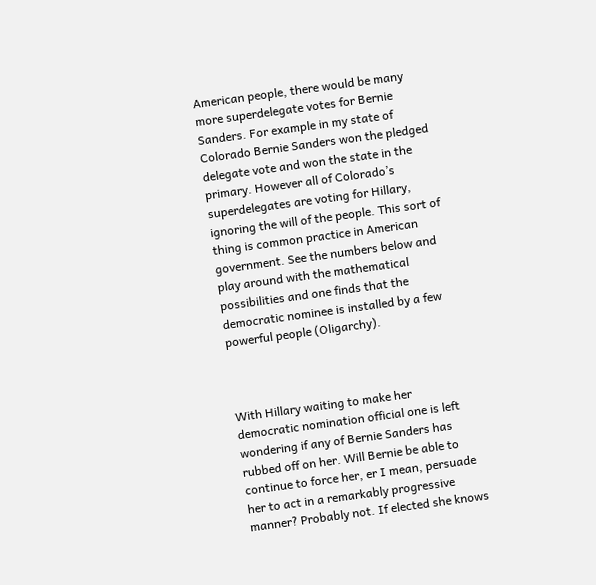American people, there would be many more superdelegate votes for Bernie Sanders. For example in my state of Colorado Bernie Sanders won the pledged delegate vote and won the state in the primary. However all of Colorado’s superdelegates are voting for Hillary, ignoring the will of the people. This sort of thing is common practice in American government. See the numbers below and play around with the mathematical possibilities and one finds that the democratic nominee is installed by a few powerful people (Oligarchy).



With Hillary waiting to make her democratic nomination official one is left wondering if any of Bernie Sanders has rubbed off on her. Will Bernie be able to continue to force her, er I mean, persuade her to act in a remarkably progressive manner? Probably not. If elected she knows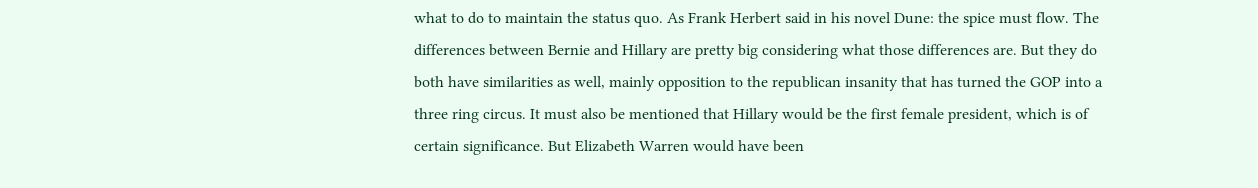what to do to maintain the status quo. As Frank Herbert said in his novel Dune: the spice must flow. The differences between Bernie and Hillary are pretty big considering what those differences are. But they do both have similarities as well, mainly opposition to the republican insanity that has turned the GOP into a three ring circus. It must also be mentioned that Hillary would be the first female president, which is of certain significance. But Elizabeth Warren would have been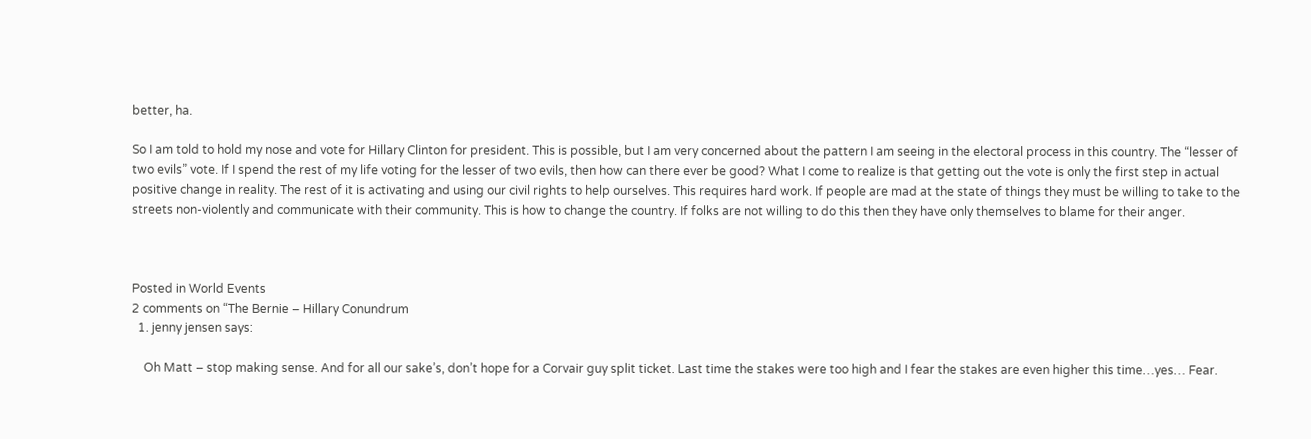better, ha.

So I am told to hold my nose and vote for Hillary Clinton for president. This is possible, but I am very concerned about the pattern I am seeing in the electoral process in this country. The “lesser of two evils” vote. If I spend the rest of my life voting for the lesser of two evils, then how can there ever be good? What I come to realize is that getting out the vote is only the first step in actual positive change in reality. The rest of it is activating and using our civil rights to help ourselves. This requires hard work. If people are mad at the state of things they must be willing to take to the streets non-violently and communicate with their community. This is how to change the country. If folks are not willing to do this then they have only themselves to blame for their anger.



Posted in World Events
2 comments on “The Bernie – Hillary Conundrum
  1. jenny jensen says:

    Oh Matt – stop making sense. And for all our sake’s, don’t hope for a Corvair guy split ticket. Last time the stakes were too high and I fear the stakes are even higher this time…yes… Fear.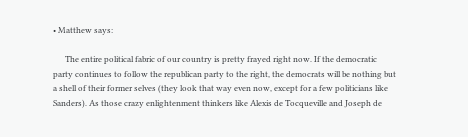• Matthew says:

      The entire political fabric of our country is pretty frayed right now. If the democratic party continues to follow the republican party to the right, the democrats will be nothing but a shell of their former selves (they look that way even now, except for a few politicians like Sanders). As those crazy enlightenment thinkers like Alexis de Tocqueville and Joseph de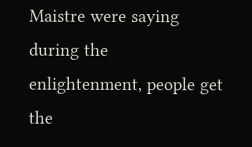Maistre were saying during the enlightenment, people get the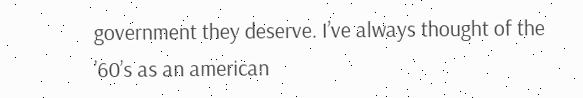government they deserve. I’ve always thought of the ’60’s as an american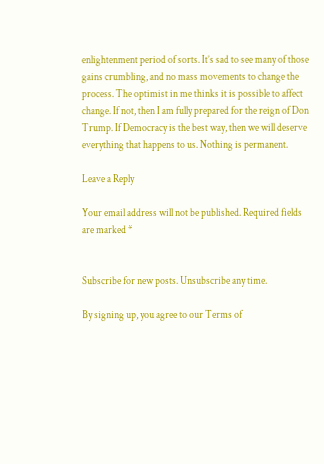enlightenment period of sorts. It’s sad to see many of those gains crumbling, and no mass movements to change the process. The optimist in me thinks it is possible to affect change. If not, then I am fully prepared for the reign of Don Trump. If Democracy is the best way, then we will deserve everything that happens to us. Nothing is permanent.

Leave a Reply

Your email address will not be published. Required fields are marked *


Subscribe for new posts. Unsubscribe any time.

By signing up, you agree to our Terms of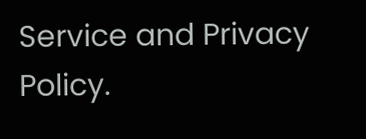Service and Privacy Policy.